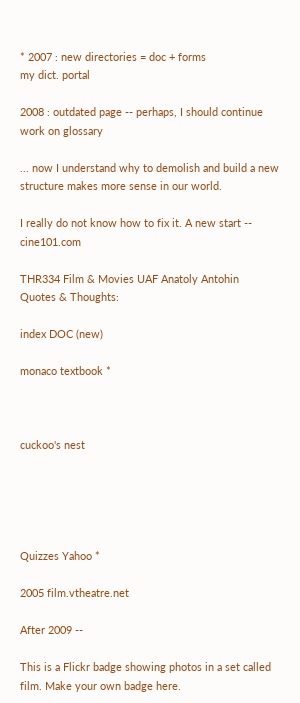* 2007 : new directories = doc + forms
my dict. portal

2008 : outdated page -- perhaps, I should continue work on glossary

... now I understand why to demolish and build a new structure makes more sense in our world.

I really do not know how to fix it. A new start -- cine101.com

THR334 Film & Movies UAF Anatoly Antohin
Quotes & Thoughts:

index DOC (new)

monaco textbook *



cuckoo's nest





Quizzes Yahoo *

2005 film.vtheatre.net

After 2009 --

This is a Flickr badge showing photos in a set called film. Make your own badge here.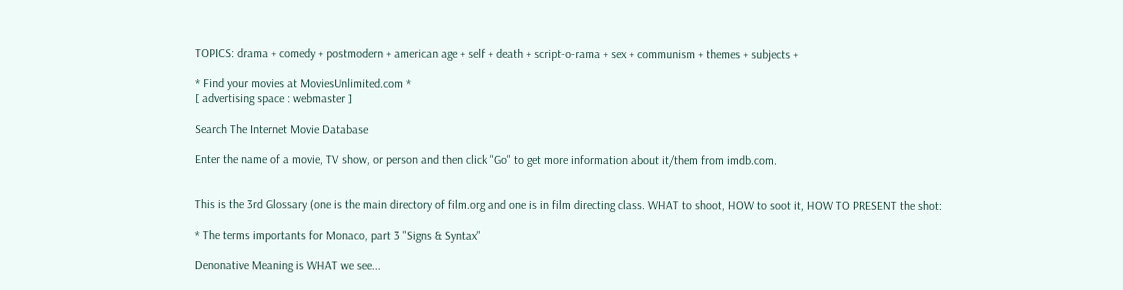TOPICS: drama + comedy + postmodern + american age + self + death + script-o-rama + sex + communism + themes + subjects +

* Find your movies at MoviesUnlimited.com *
[ advertising space : webmaster ]

Search The Internet Movie Database

Enter the name of a movie, TV show, or person and then click "Go" to get more information about it/them from imdb.com.


This is the 3rd Glossary (one is the main directory of film.org and one is in film directing class. WHAT to shoot, HOW to soot it, HOW TO PRESENT the shot:

* The terms importants for Monaco, part 3 "Signs & Syntax"

Denonative Meaning is WHAT we see...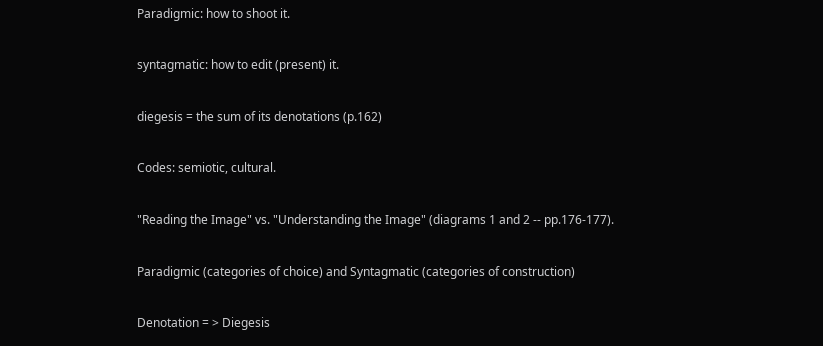Paradigmic: how to shoot it.

syntagmatic: how to edit (present) it.

diegesis = the sum of its denotations (p.162)

Codes: semiotic, cultural.

"Reading the Image" vs. "Understanding the Image" (diagrams 1 and 2 -- pp.176-177).

Paradigmic (categories of choice) and Syntagmatic (categories of construction)

Denotation = > Diegesis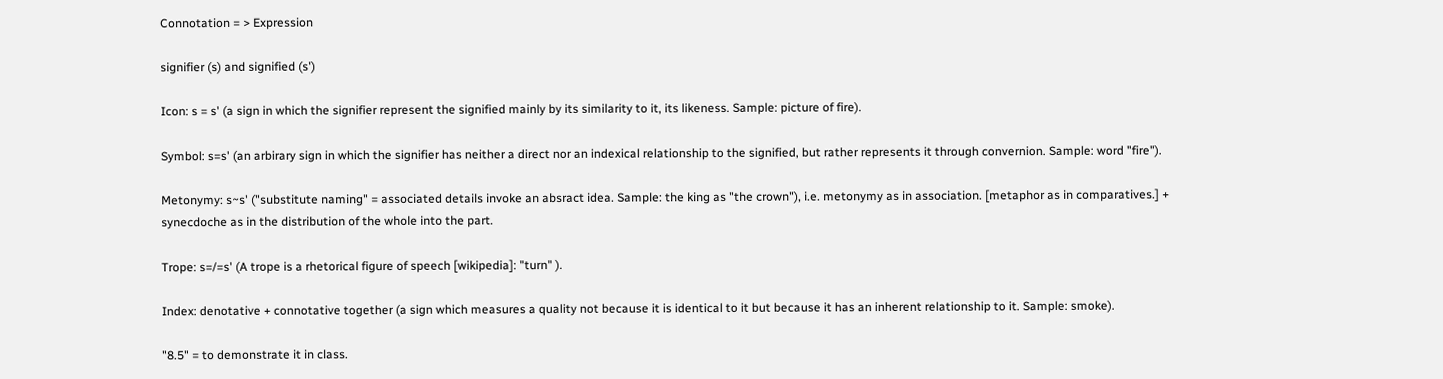Connotation = > Expression

signifier (s) and signified (s')

Icon: s = s' (a sign in which the signifier represent the signified mainly by its similarity to it, its likeness. Sample: picture of fire).

Symbol: s=s' (an arbirary sign in which the signifier has neither a direct nor an indexical relationship to the signified, but rather represents it through convernion. Sample: word "fire").

Metonymy: s~s' ("substitute naming" = associated details invoke an absract idea. Sample: the king as "the crown"), i.e. metonymy as in association. [metaphor as in comparatives.] + synecdoche as in the distribution of the whole into the part.

Trope: s=/=s' (A trope is a rhetorical figure of speech [wikipedia]: "turn" ).

Index: denotative + connotative together (a sign which measures a quality not because it is identical to it but because it has an inherent relationship to it. Sample: smoke).

"8.5" = to demonstrate it in class.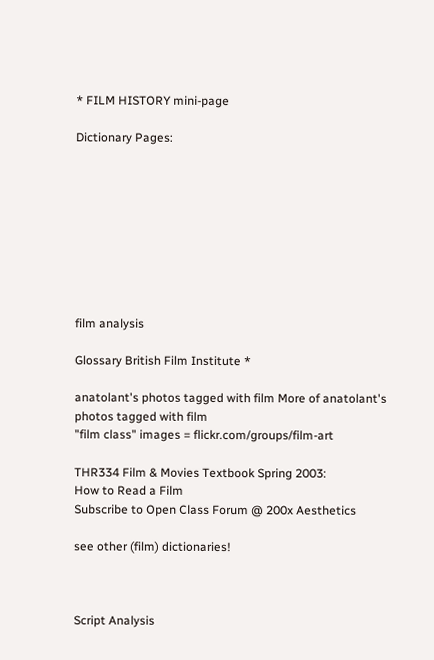* FILM HISTORY mini-page

Dictionary Pages:









film analysis

Glossary British Film Institute *

anatolant's photos tagged with film More of anatolant's photos tagged with film
"film class" images = flickr.com/groups/film-art

THR334 Film & Movies Textbook Spring 2003:
How to Read a Film
Subscribe to Open Class Forum @ 200x Aesthetics

see other (film) dictionaries!



Script Analysis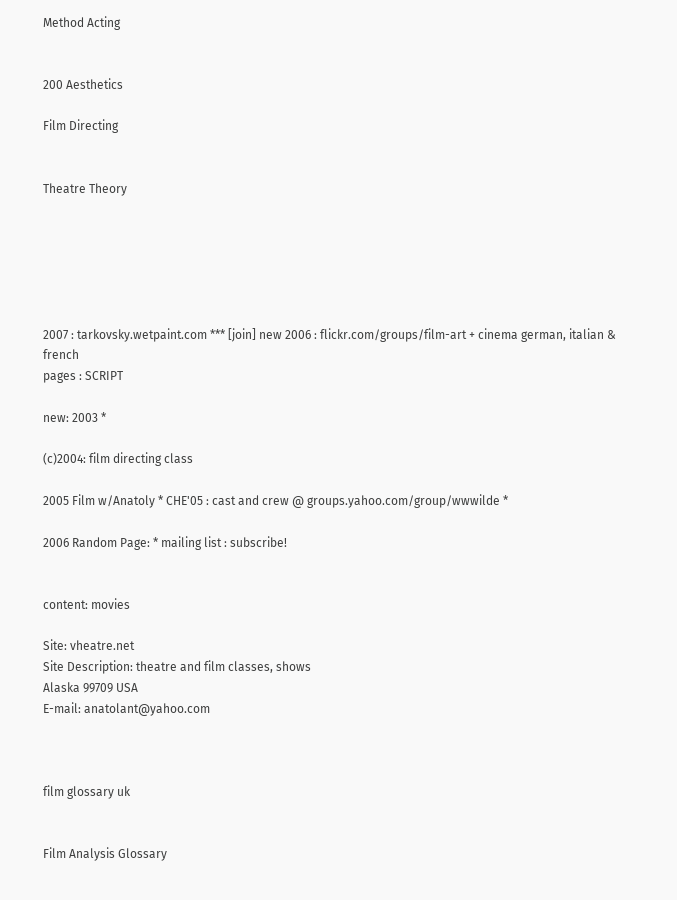Method Acting


200 Aesthetics

Film Directing


Theatre Theory






2007 : tarkovsky.wetpaint.com *** [join] new 2006 : flickr.com/groups/film-art + cinema german, italian & french
pages : SCRIPT

new: 2003 *

(c)2004: film directing class

2005 Film w/Anatoly * CHE'05 : cast and crew @ groups.yahoo.com/group/wwwilde *

2006 Random Page: * mailing list : subscribe!


content: movies

Site: vheatre.net
Site Description: theatre and film classes, shows
Alaska 99709 USA
E-mail: anatolant@yahoo.com



film glossary uk


Film Analysis Glossary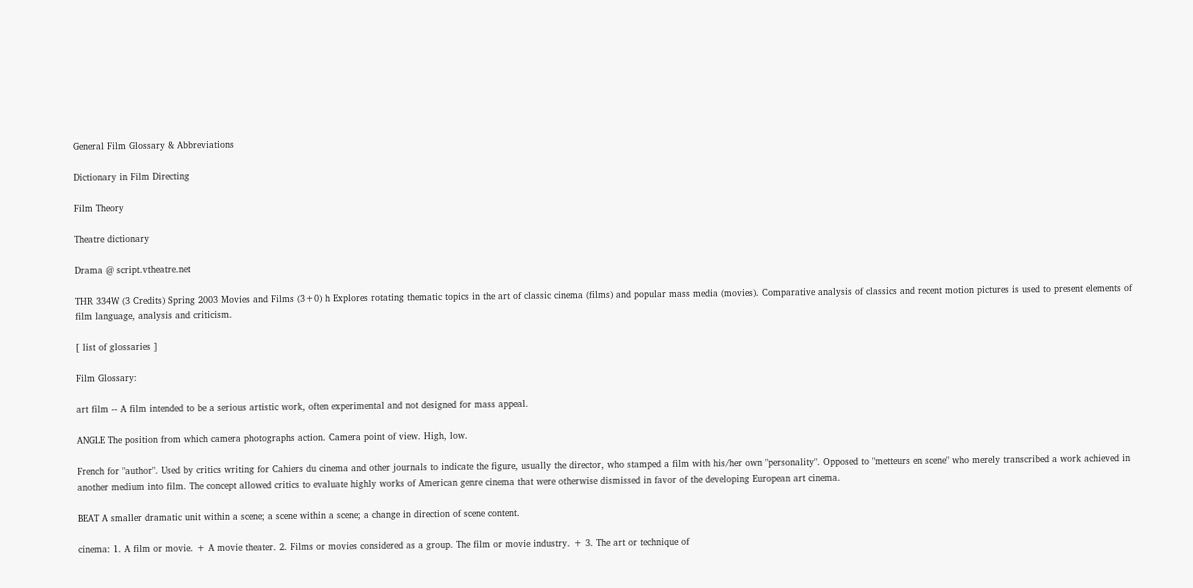General Film Glossary & Abbreviations

Dictionary in Film Directing

Film Theory

Theatre dictionary

Drama @ script.vtheatre.net

THR 334W (3 Credits) Spring 2003 Movies and Films (3+0) h Explores rotating thematic topics in the art of classic cinema (films) and popular mass media (movies). Comparative analysis of classics and recent motion pictures is used to present elements of film language, analysis and criticism.

[ list of glossaries ]

Film Glossary:

art film -- A film intended to be a serious artistic work, often experimental and not designed for mass appeal.

ANGLE The position from which camera photographs action. Camera point of view. High, low.

French for "author". Used by critics writing for Cahiers du cinema and other journals to indicate the figure, usually the director, who stamped a film with his/her own "personality". Opposed to "metteurs en scene" who merely transcribed a work achieved in another medium into film. The concept allowed critics to evaluate highly works of American genre cinema that were otherwise dismissed in favor of the developing European art cinema.

BEAT A smaller dramatic unit within a scene; a scene within a scene; a change in direction of scene content.

cinema: 1. A film or movie. + A movie theater. 2. Films or movies considered as a group. The film or movie industry. + 3. The art or technique of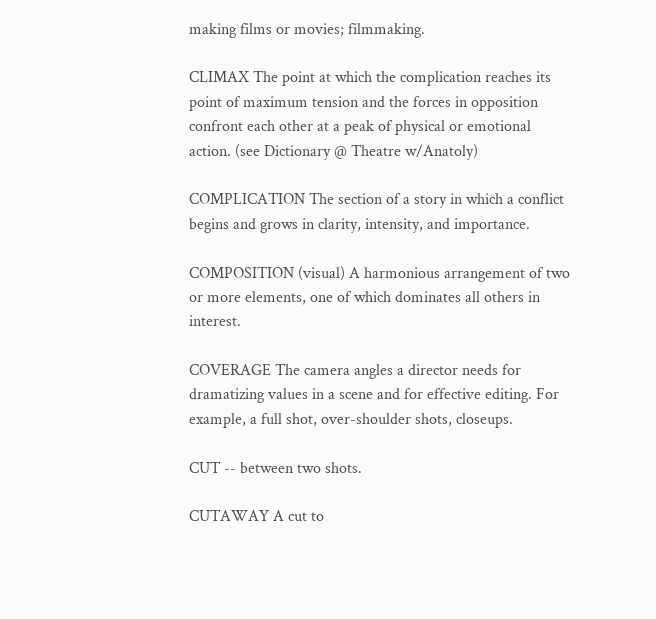making films or movies; filmmaking.

CLIMAX The point at which the complication reaches its point of maximum tension and the forces in opposition confront each other at a peak of physical or emotional action. (see Dictionary @ Theatre w/Anatoly)

COMPLICATION The section of a story in which a conflict begins and grows in clarity, intensity, and importance.

COMPOSITION (visual) A harmonious arrangement of two or more elements, one of which dominates all others in interest.

COVERAGE The camera angles a director needs for dramatizing values in a scene and for effective editing. For example, a full shot, over-shoulder shots, closeups.

CUT -- between two shots.

CUTAWAY A cut to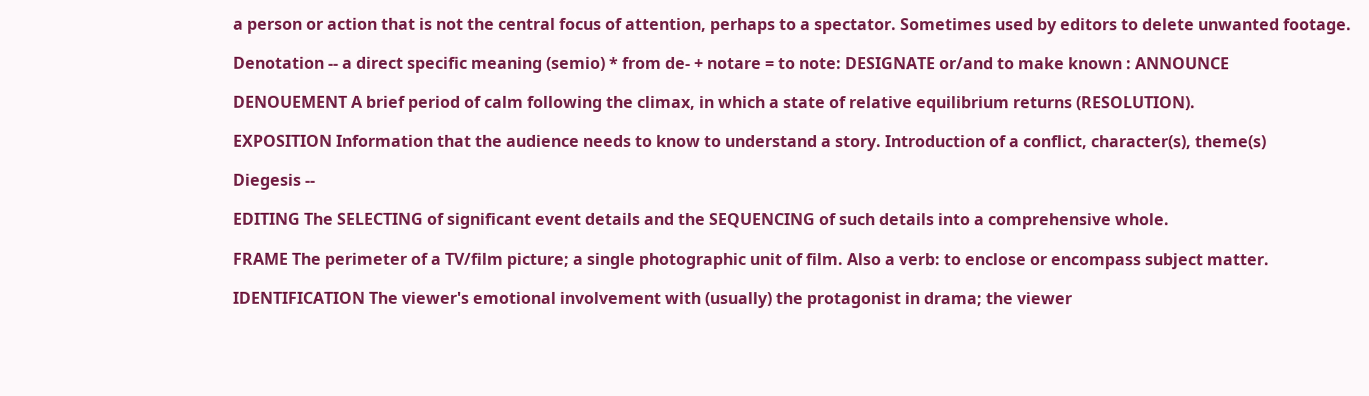a person or action that is not the central focus of attention, perhaps to a spectator. Sometimes used by editors to delete unwanted footage.

Denotation -- a direct specific meaning (semio) * from de- + notare = to note: DESIGNATE or/and to make known : ANNOUNCE

DENOUEMENT A brief period of calm following the climax, in which a state of relative equilibrium returns (RESOLUTION).

EXPOSITION Information that the audience needs to know to understand a story. Introduction of a conflict, character(s), theme(s)

Diegesis --

EDITING The SELECTING of significant event details and the SEQUENCING of such details into a comprehensive whole.

FRAME The perimeter of a TV/film picture; a single photographic unit of film. Also a verb: to enclose or encompass subject matter.

IDENTIFICATION The viewer's emotional involvement with (usually) the protagonist in drama; the viewer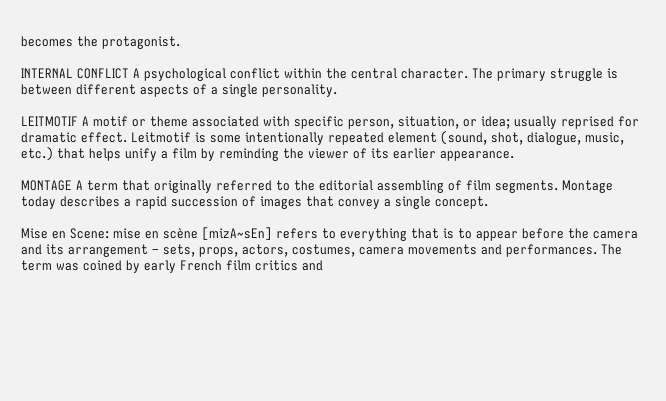becomes the protagonist.

INTERNAL CONFLICT A psychological conflict within the central character. The primary struggle is between different aspects of a single personality.

LEITMOTIF A motif or theme associated with specific person, situation, or idea; usually reprised for dramatic effect. Leitmotif is some intentionally repeated element (sound, shot, dialogue, music, etc.) that helps unify a film by reminding the viewer of its earlier appearance.

MONTAGE A term that originally referred to the editorial assembling of film segments. Montage today describes a rapid succession of images that convey a single concept.

Mise en Scene: mise en scène [mizA~sEn] refers to everything that is to appear before the camera and its arrangement – sets, props, actors, costumes, camera movements and performances. The term was coined by early French film critics and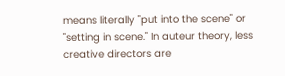means literally "put into the scene" or "setting in scene." In auteur theory, less creative directors are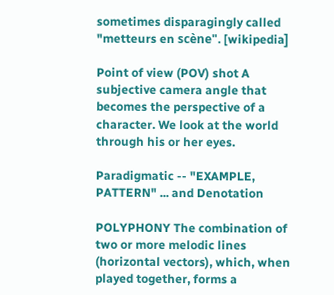sometimes disparagingly called "metteurs en scène". [wikipedia]

Point of view (POV) shot A subjective camera angle that becomes the perspective of a character. We look at the world through his or her eyes.

Paradigmatic -- "EXAMPLE, PATTERN" ... and Denotation

POLYPHONY The combination of two or more melodic lines (horizontal vectors), which, when played together, forms a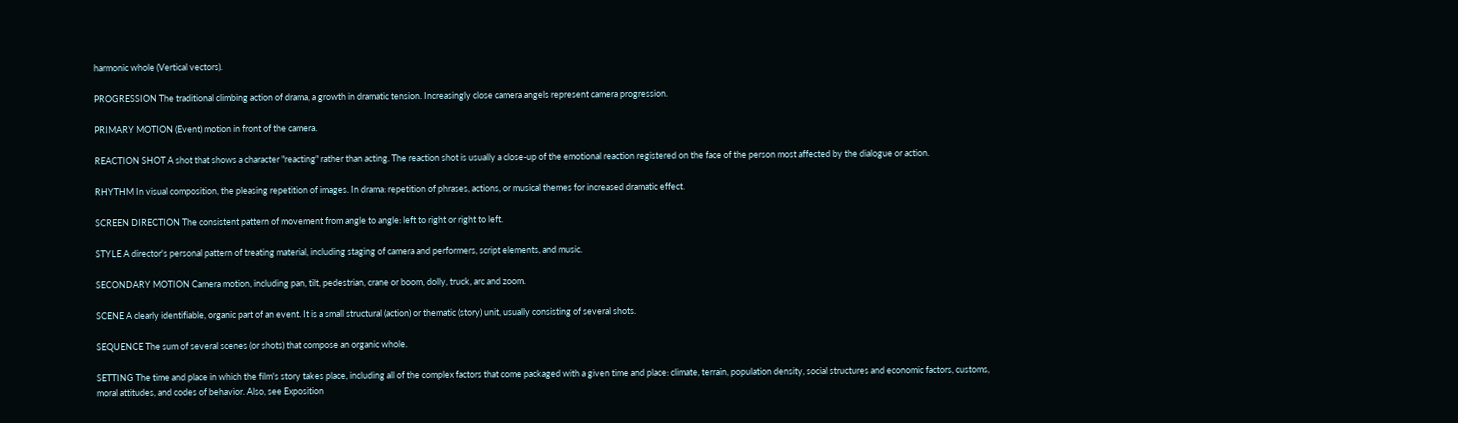harmonic whole (Vertical vectors).

PROGRESSION The traditional climbing action of drama, a growth in dramatic tension. Increasingly close camera angels represent camera progression.

PRIMARY MOTION (Event) motion in front of the camera.

REACTION SHOT A shot that shows a character "reacting" rather than acting. The reaction shot is usually a close-up of the emotional reaction registered on the face of the person most affected by the dialogue or action.

RHYTHM In visual composition, the pleasing repetition of images. In drama: repetition of phrases, actions, or musical themes for increased dramatic effect.

SCREEN DIRECTION The consistent pattern of movement from angle to angle: left to right or right to left.

STYLE A director's personal pattern of treating material, including staging of camera and performers, script elements, and music.

SECONDARY MOTION Camera motion, including pan, tilt, pedestrian, crane or boom, dolly, truck, arc and zoom.

SCENE A clearly identifiable, organic part of an event. It is a small structural (action) or thematic (story) unit, usually consisting of several shots.

SEQUENCE The sum of several scenes (or shots) that compose an organic whole.

SETTING The time and place in which the film's story takes place, including all of the complex factors that come packaged with a given time and place: climate, terrain, population density, social structures and economic factors, customs, moral attitudes, and codes of behavior. Also, see Exposition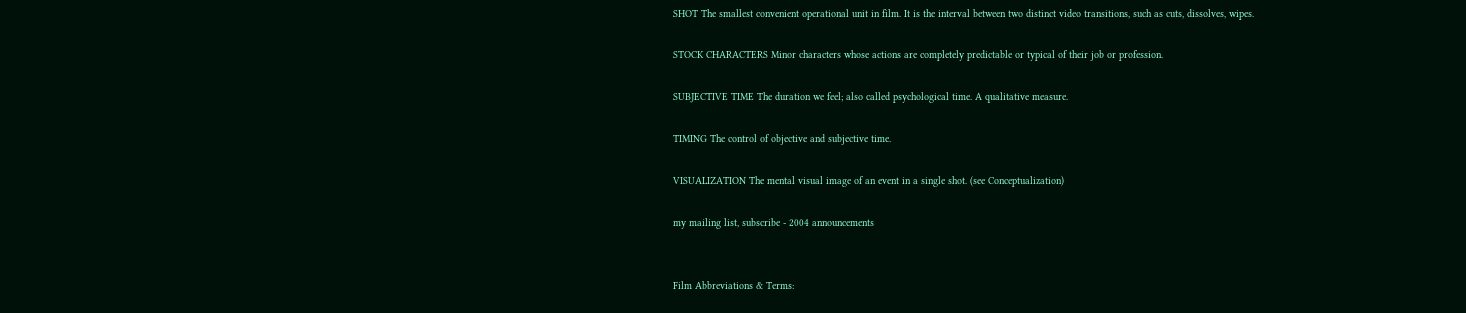SHOT The smallest convenient operational unit in film. It is the interval between two distinct video transitions, such as cuts, dissolves, wipes.

STOCK CHARACTERS Minor characters whose actions are completely predictable or typical of their job or profession.

SUBJECTIVE TIME The duration we feel; also called psychological time. A qualitative measure.

TIMING The control of objective and subjective time.

VISUALIZATION The mental visual image of an event in a single shot. (see Conceptualization)

my mailing list, subscribe - 2004 announcements


Film Abbreviations & Terms: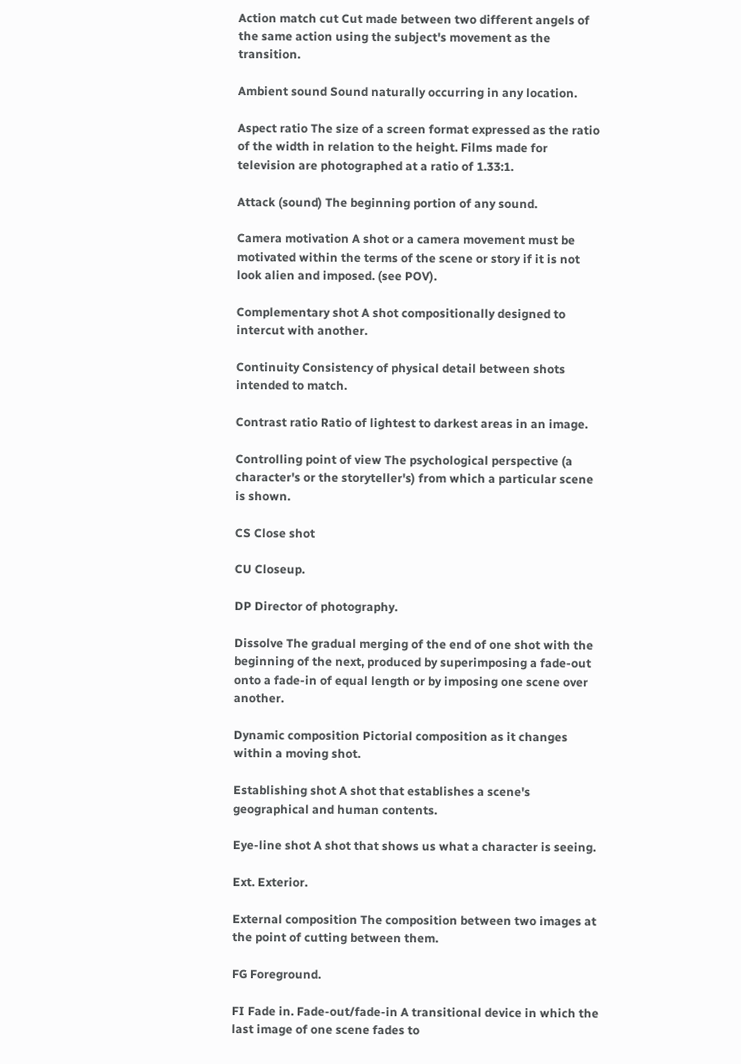Action match cut Cut made between two different angels of the same action using the subject's movement as the transition.

Ambient sound Sound naturally occurring in any location.

Aspect ratio The size of a screen format expressed as the ratio of the width in relation to the height. Films made for television are photographed at a ratio of 1.33:1.

Attack (sound) The beginning portion of any sound.

Camera motivation A shot or a camera movement must be motivated within the terms of the scene or story if it is not look alien and imposed. (see POV).

Complementary shot A shot compositionally designed to intercut with another.

Continuity Consistency of physical detail between shots intended to match.

Contrast ratio Ratio of lightest to darkest areas in an image.

Controlling point of view The psychological perspective (a character's or the storyteller's) from which a particular scene is shown.

CS Close shot

CU Closeup.

DP Director of photography.

Dissolve The gradual merging of the end of one shot with the beginning of the next, produced by superimposing a fade-out onto a fade-in of equal length or by imposing one scene over another.

Dynamic composition Pictorial composition as it changes within a moving shot.

Establishing shot A shot that establishes a scene's geographical and human contents.

Eye-line shot A shot that shows us what a character is seeing.

Ext. Exterior.

External composition The composition between two images at the point of cutting between them.

FG Foreground.

FI Fade in. Fade-out/fade-in A transitional device in which the last image of one scene fades to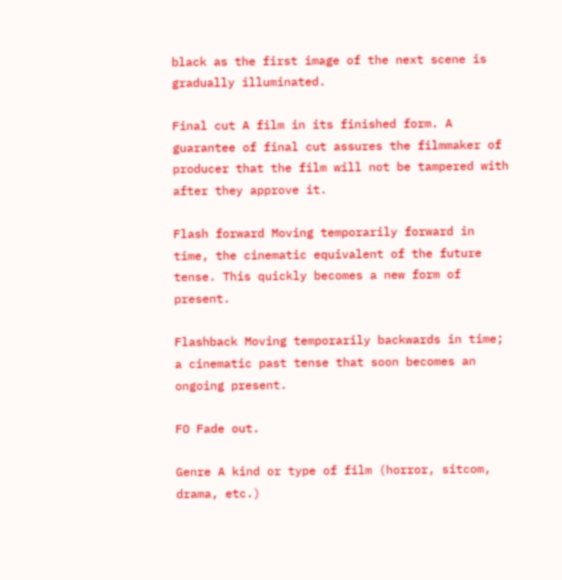black as the first image of the next scene is gradually illuminated.

Final cut A film in its finished form. A guarantee of final cut assures the filmmaker of producer that the film will not be tampered with after they approve it.

Flash forward Moving temporarily forward in time, the cinematic equivalent of the future tense. This quickly becomes a new form of present.

Flashback Moving temporarily backwards in time; a cinematic past tense that soon becomes an ongoing present.

FO Fade out.

Genre A kind or type of film (horror, sitcom, drama, etc.)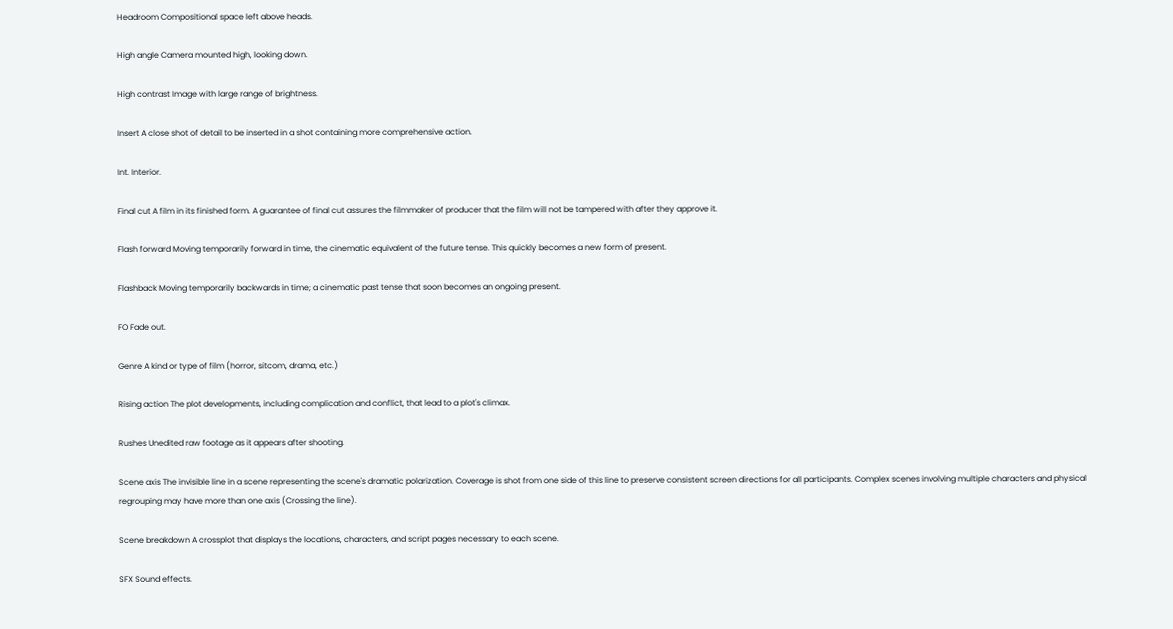Headroom Compositional space left above heads.

High angle Camera mounted high, looking down.

High contrast Image with large range of brightness.

Insert A close shot of detail to be inserted in a shot containing more comprehensive action.

Int. Interior.

Final cut A film in its finished form. A guarantee of final cut assures the filmmaker of producer that the film will not be tampered with after they approve it.

Flash forward Moving temporarily forward in time, the cinematic equivalent of the future tense. This quickly becomes a new form of present.

Flashback Moving temporarily backwards in time; a cinematic past tense that soon becomes an ongoing present.

FO Fade out.

Genre A kind or type of film (horror, sitcom, drama, etc.)

Rising action The plot developments, including complication and conflict, that lead to a plot's climax.

Rushes Unedited raw footage as it appears after shooting.

Scene axis The invisible line in a scene representing the scene's dramatic polarization. Coverage is shot from one side of this line to preserve consistent screen directions for all participants. Complex scenes involving multiple characters and physical regrouping may have more than one axis (Crossing the line).

Scene breakdown A crossplot that displays the locations, characters, and script pages necessary to each scene.

SFX Sound effects.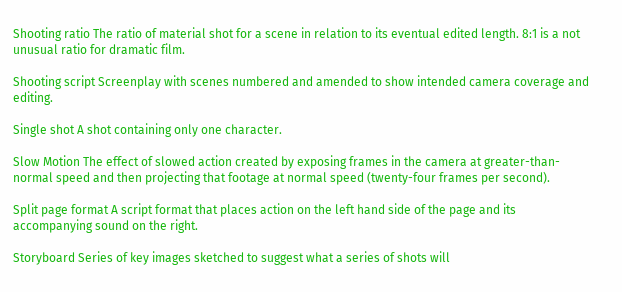Shooting ratio The ratio of material shot for a scene in relation to its eventual edited length. 8:1 is a not unusual ratio for dramatic film.

Shooting script Screenplay with scenes numbered and amended to show intended camera coverage and editing.

Single shot A shot containing only one character.

Slow Motion The effect of slowed action created by exposing frames in the camera at greater-than-normal speed and then projecting that footage at normal speed (twenty-four frames per second).

Split page format A script format that places action on the left hand side of the page and its accompanying sound on the right.

Storyboard Series of key images sketched to suggest what a series of shots will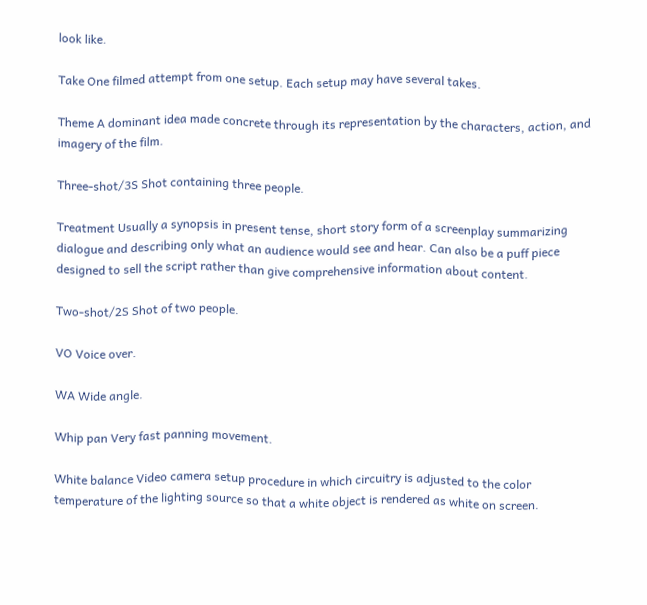look like.

Take One filmed attempt from one setup. Each setup may have several takes.

Theme A dominant idea made concrete through its representation by the characters, action, and imagery of the film.

Three-shot/3S Shot containing three people.

Treatment Usually a synopsis in present tense, short story form of a screenplay summarizing dialogue and describing only what an audience would see and hear. Can also be a puff piece designed to sell the script rather than give comprehensive information about content.

Two-shot/2S Shot of two people.

VO Voice over.

WA Wide angle.

Whip pan Very fast panning movement.

White balance Video camera setup procedure in which circuitry is adjusted to the color temperature of the lighting source so that a white object is rendered as white on screen.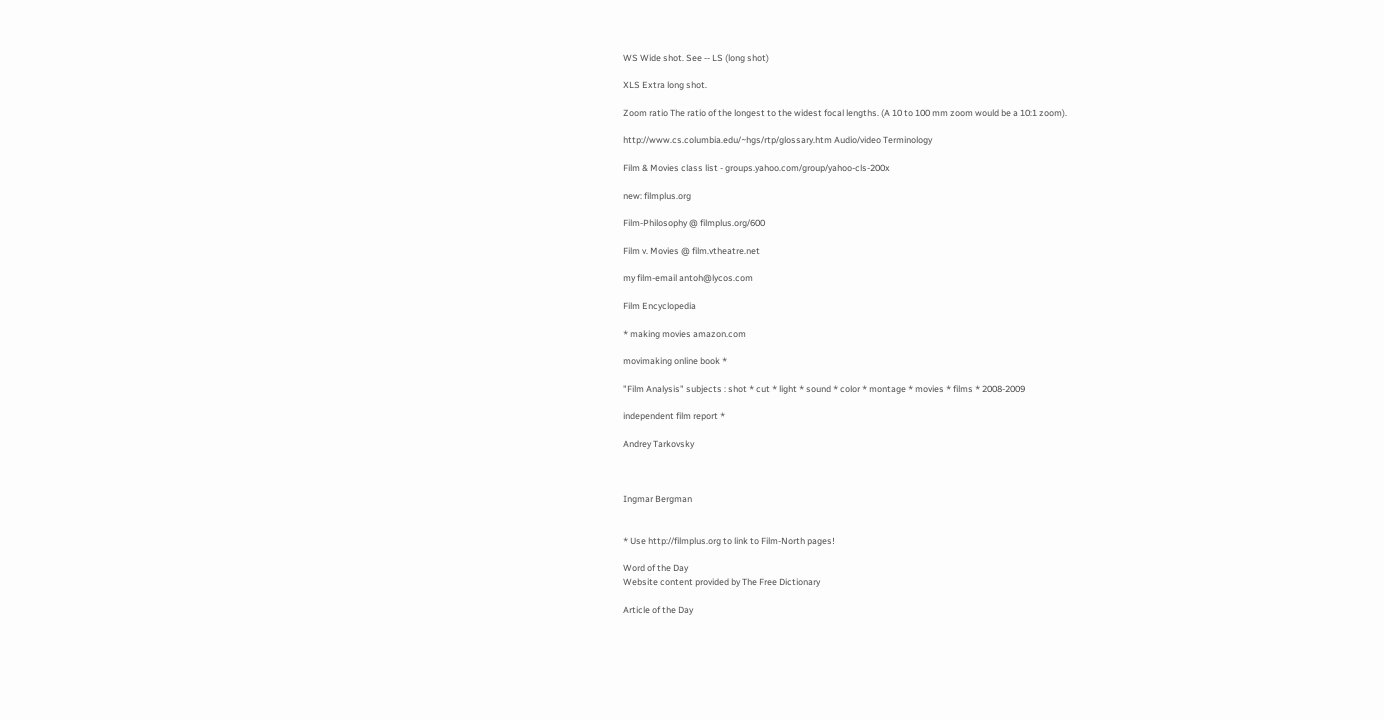WS Wide shot. See -- LS (long shot)

XLS Extra long shot.

Zoom ratio The ratio of the longest to the widest focal lengths. (A 10 to 100 mm zoom would be a 10:1 zoom).

http://www.cs.columbia.edu/~hgs/rtp/glossary.htm Audio/video Terminology

Film & Movies class list - groups.yahoo.com/group/yahoo-cls-200x

new: filmplus.org

Film-Philosophy @ filmplus.org/600

Film v. Movies @ film.vtheatre.net

my film-email antoh@lycos.com

Film Encyclopedia

* making movies amazon.com

movimaking online book *

"Film Analysis" subjects : shot * cut * light * sound * color * montage * movies * films * 2008-2009

independent film report *

Andrey Tarkovsky



Ingmar Bergman


* Use http://filmplus.org to link to Film-North pages!

Word of the Day
Website content provided by The Free Dictionary

Article of the Day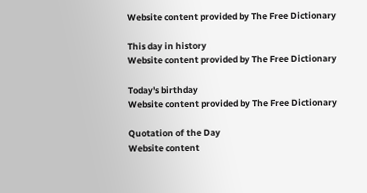Website content provided by The Free Dictionary

This day in history
Website content provided by The Free Dictionary

Today's birthday
Website content provided by The Free Dictionary

Quotation of the Day
Website content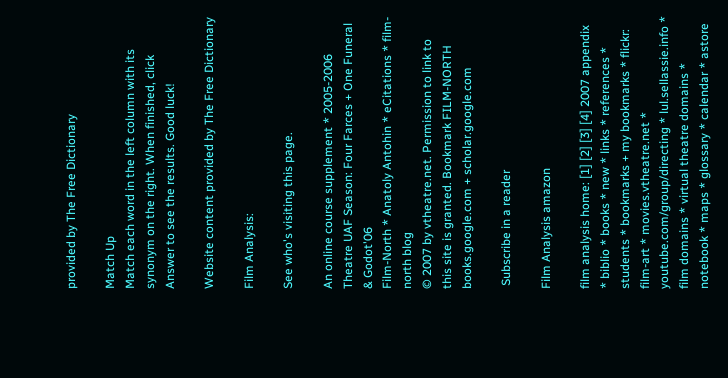provided by The Free Dictionary

Match Up
Match each word in the left column with its synonym on the right. When finished, click Answer to see the results. Good luck!

Website content provided by The Free Dictionary

Film Analysis:

See who's visiting this page.

An online course supplement * 2005-2006 Theatre UAF Season: Four Farces + One Funeral & Godot'06
Film-North * Anatoly Antohin * eCitations * film-north blog
© 2007 by vtheatre.net. Permission to link to this site is granted. Bookmark FILM-NORTH books.google.com + scholar.google.com

 Subscribe in a reader

Film Analysis amazon

film analysis home: [1] [2] [3] [4] 2007 appendix * biblio * books * new * links * references * students * bookmarks + my bookmarks * flickr: film-art * movies.vtheatre.net * youtube.com/group/directing * lul.sellassie.info * film domains * virtual theatre domains * notebook * maps * glossary * calendar * astore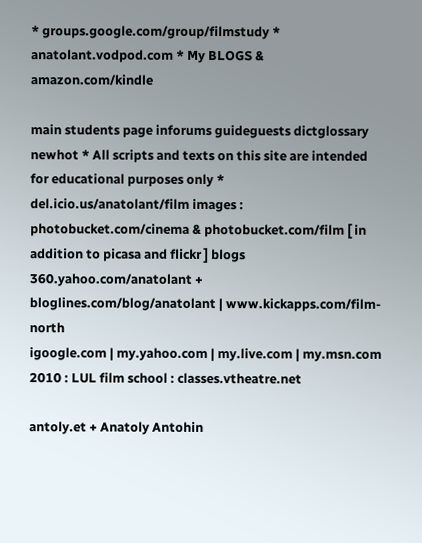* groups.google.com/group/filmstudy * anatolant.vodpod.com * My BLOGS & amazon.com/kindle

main students page inforums guideguests dictglossary newhot * All scripts and texts on this site are intended for educational purposes only * del.icio.us/anatolant/film images : photobucket.com/cinema & photobucket.com/film [ in addition to picasa and flickr ] blogs 360.yahoo.com/anatolant + bloglines.com/blog/anatolant | www.kickapps.com/film-north
igoogle.com | my.yahoo.com | my.live.com | my.msn.com
2010 : LUL film school : classes.vtheatre.net

antoly.et + Anatoly Antohin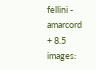fellini - amarcord + 8.5 images: